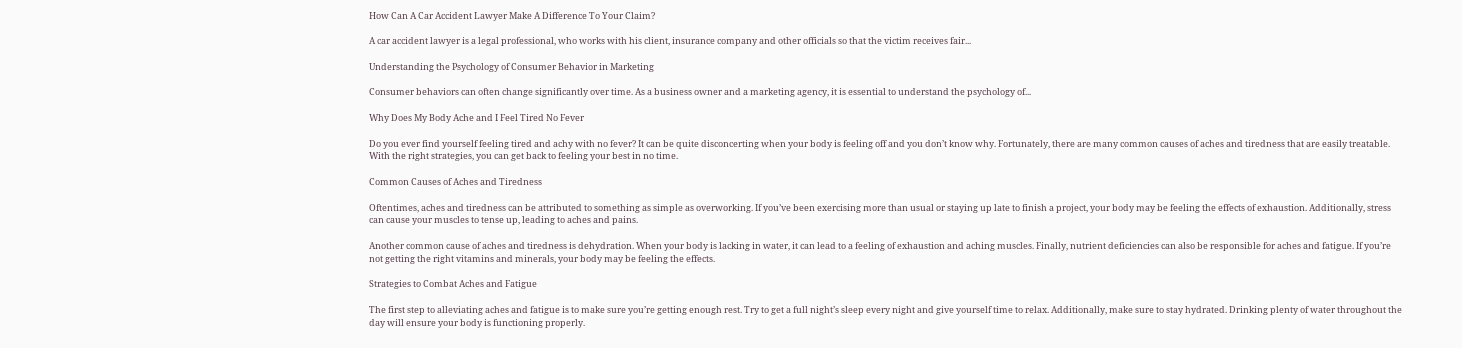How Can A Car Accident Lawyer Make A Difference To Your Claim?

A car accident lawyer is a legal professional, who works with his client, insurance company and other officials so that the victim receives fair...

Understanding the Psychology of Consumer Behavior in Marketing

Consumer behaviors can often change significantly over time. As a business owner and a marketing agency, it is essential to understand the psychology of...

Why Does My Body Ache and I Feel Tired No Fever

Do you ever find yourself feeling tired and achy with no fever? It can be quite disconcerting when your body is feeling off and you don’t know why. Fortunately, there are many common causes of aches and tiredness that are easily treatable. With the right strategies, you can get back to feeling your best in no time.

Common Causes of Aches and Tiredness

Oftentimes, aches and tiredness can be attributed to something as simple as overworking. If you’ve been exercising more than usual or staying up late to finish a project, your body may be feeling the effects of exhaustion. Additionally, stress can cause your muscles to tense up, leading to aches and pains.

Another common cause of aches and tiredness is dehydration. When your body is lacking in water, it can lead to a feeling of exhaustion and aching muscles. Finally, nutrient deficiencies can also be responsible for aches and fatigue. If you’re not getting the right vitamins and minerals, your body may be feeling the effects.

Strategies to Combat Aches and Fatigue

The first step to alleviating aches and fatigue is to make sure you’re getting enough rest. Try to get a full night’s sleep every night and give yourself time to relax. Additionally, make sure to stay hydrated. Drinking plenty of water throughout the day will ensure your body is functioning properly.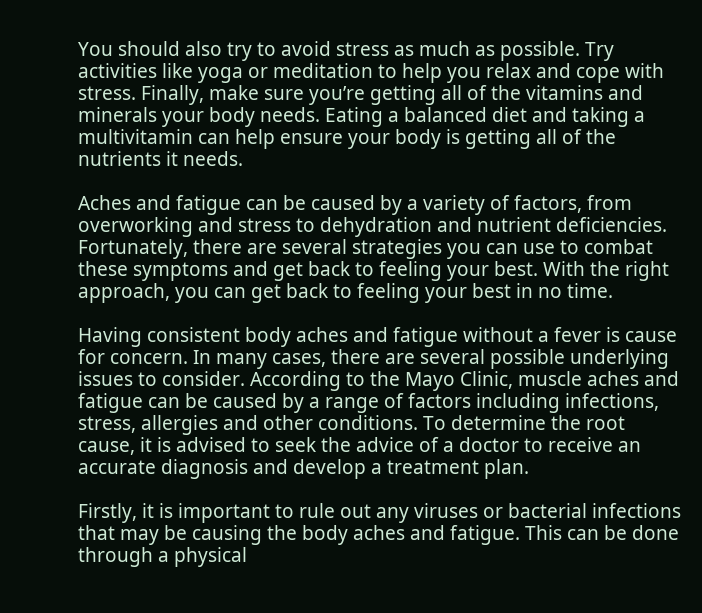You should also try to avoid stress as much as possible. Try activities like yoga or meditation to help you relax and cope with stress. Finally, make sure you’re getting all of the vitamins and minerals your body needs. Eating a balanced diet and taking a multivitamin can help ensure your body is getting all of the nutrients it needs.

Aches and fatigue can be caused by a variety of factors, from overworking and stress to dehydration and nutrient deficiencies. Fortunately, there are several strategies you can use to combat these symptoms and get back to feeling your best. With the right approach, you can get back to feeling your best in no time.

Having consistent body aches and fatigue without a fever is cause for concern. In many cases, there are several possible underlying issues to consider. According to the Mayo Clinic, muscle aches and fatigue can be caused by a range of factors including infections, stress, allergies and other conditions. To determine the root cause, it is advised to seek the advice of a doctor to receive an accurate diagnosis and develop a treatment plan.

Firstly, it is important to rule out any viruses or bacterial infections that may be causing the body aches and fatigue. This can be done through a physical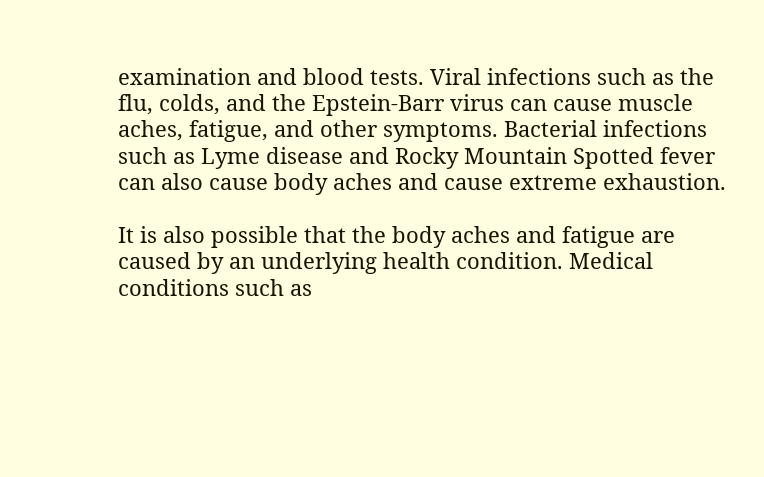examination and blood tests. Viral infections such as the flu, colds, and the Epstein-Barr virus can cause muscle aches, fatigue, and other symptoms. Bacterial infections such as Lyme disease and Rocky Mountain Spotted fever can also cause body aches and cause extreme exhaustion.

It is also possible that the body aches and fatigue are caused by an underlying health condition. Medical conditions such as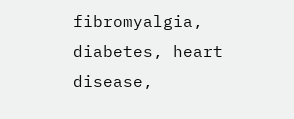fibromyalgia, diabetes, heart disease,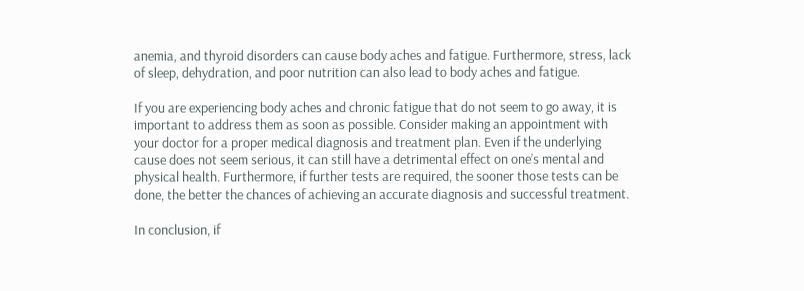anemia, and thyroid disorders can cause body aches and fatigue. Furthermore, stress, lack of sleep, dehydration, and poor nutrition can also lead to body aches and fatigue.

If you are experiencing body aches and chronic fatigue that do not seem to go away, it is important to address them as soon as possible. Consider making an appointment with your doctor for a proper medical diagnosis and treatment plan. Even if the underlying cause does not seem serious, it can still have a detrimental effect on one’s mental and physical health. Furthermore, if further tests are required, the sooner those tests can be done, the better the chances of achieving an accurate diagnosis and successful treatment.

In conclusion, if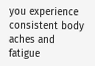you experience consistent body aches and fatigue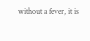without a fever, it is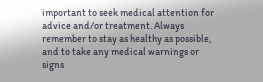important to seek medical attention for advice and/or treatment. Always remember to stay as healthy as possible, and to take any medical warnings or signs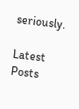seriously.

Latest Posts